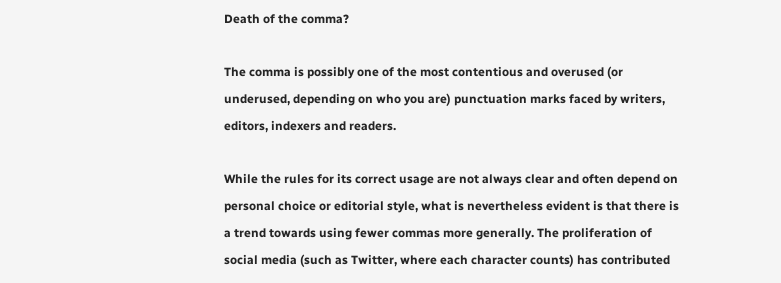Death of the comma?

The comma is possibly one of the most contentious and overused (or underused, depending on who you are) punctuation marks faced by writers, editors, indexers and readers.

While the rules for its correct usage are not always clear and often depend on personal choice or editorial style, what is nevertheless evident is that there is a trend towards using fewer commas more generally. The proliferation of social media (such as Twitter, where each character counts) has contributed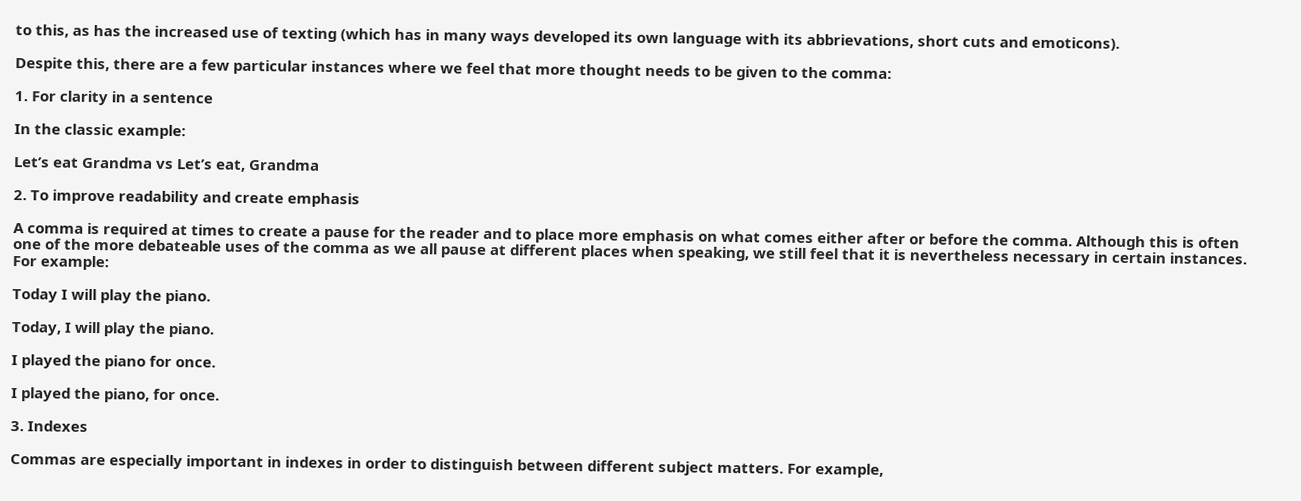to this, as has the increased use of texting (which has in many ways developed its own language with its abbrievations, short cuts and emoticons).

Despite this, there are a few particular instances where we feel that more thought needs to be given to the comma:

1. For clarity in a sentence

In the classic example:

Let’s eat Grandma vs Let’s eat, Grandma

2. To improve readability and create emphasis

A comma is required at times to create a pause for the reader and to place more emphasis on what comes either after or before the comma. Although this is often one of the more debateable uses of the comma as we all pause at different places when speaking, we still feel that it is nevertheless necessary in certain instances. For example:

Today I will play the piano.

Today, I will play the piano.

I played the piano for once.

I played the piano, for once.

3. Indexes

Commas are especially important in indexes in order to distinguish between different subject matters. For example,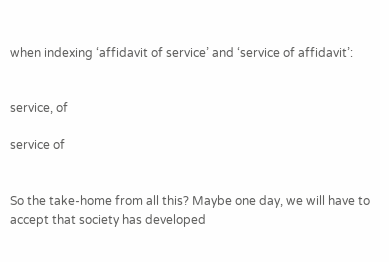when indexing ‘affidavit of service’ and ‘service of affidavit’:


service, of

service of


So the take-home from all this? Maybe one day, we will have to accept that society has developed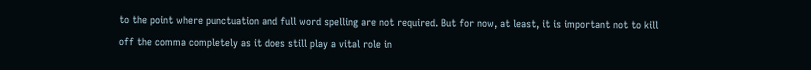to the point where punctuation and full word spelling are not required. But for now, at least, it is important not to kill off the comma completely as it does still play a vital role in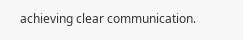achieving clear communication.